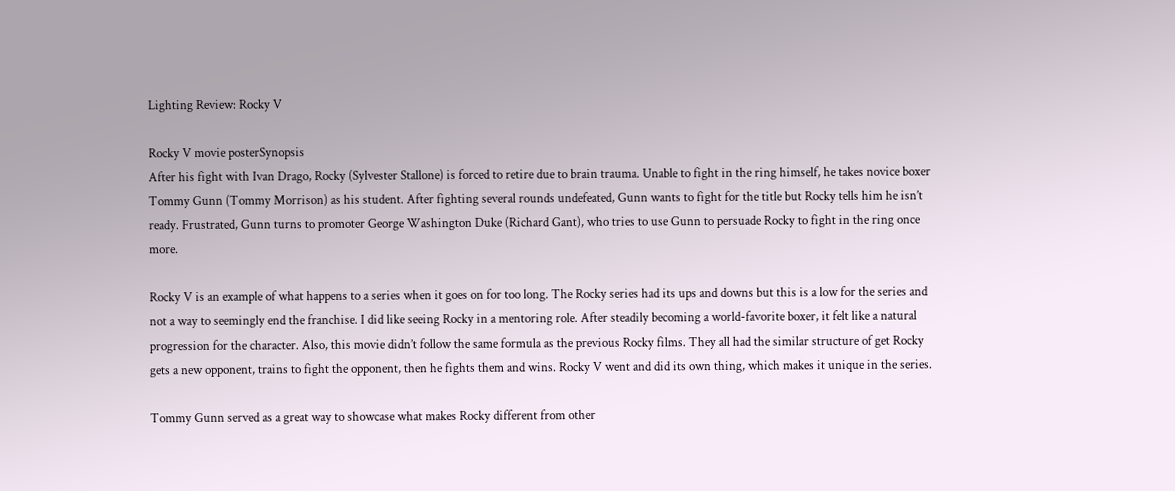Lighting Review: Rocky V

Rocky V movie posterSynopsis
After his fight with Ivan Drago, Rocky (Sylvester Stallone) is forced to retire due to brain trauma. Unable to fight in the ring himself, he takes novice boxer Tommy Gunn (Tommy Morrison) as his student. After fighting several rounds undefeated, Gunn wants to fight for the title but Rocky tells him he isn’t ready. Frustrated, Gunn turns to promoter George Washington Duke (Richard Gant), who tries to use Gunn to persuade Rocky to fight in the ring once more.

Rocky V is an example of what happens to a series when it goes on for too long. The Rocky series had its ups and downs but this is a low for the series and not a way to seemingly end the franchise. I did like seeing Rocky in a mentoring role. After steadily becoming a world-favorite boxer, it felt like a natural progression for the character. Also, this movie didn’t follow the same formula as the previous Rocky films. They all had the similar structure of get Rocky gets a new opponent, trains to fight the opponent, then he fights them and wins. Rocky V went and did its own thing, which makes it unique in the series.

Tommy Gunn served as a great way to showcase what makes Rocky different from other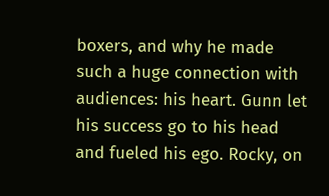boxers, and why he made such a huge connection with audiences: his heart. Gunn let his success go to his head and fueled his ego. Rocky, on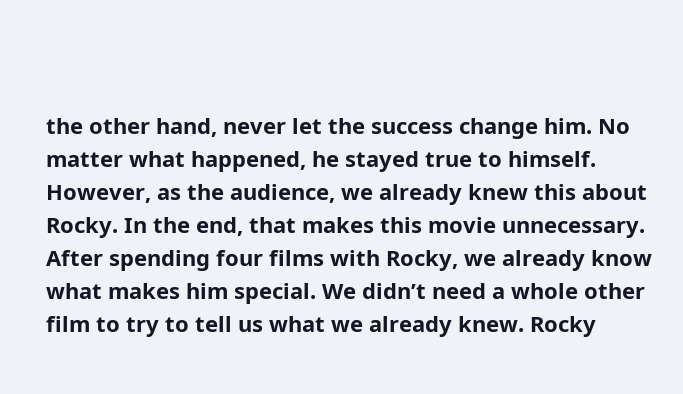the other hand, never let the success change him. No matter what happened, he stayed true to himself. However, as the audience, we already knew this about Rocky. In the end, that makes this movie unnecessary. After spending four films with Rocky, we already know what makes him special. We didn’t need a whole other film to try to tell us what we already knew. Rocky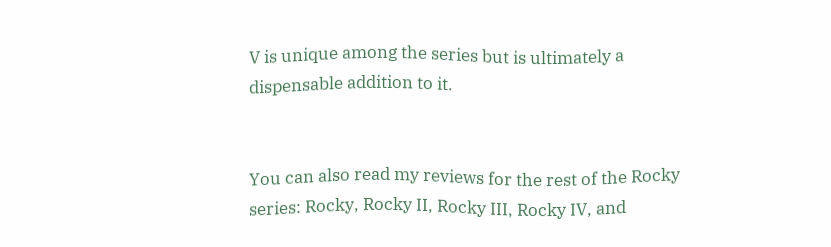V is unique among the series but is ultimately a dispensable addition to it.


You can also read my reviews for the rest of the Rocky series: Rocky, Rocky II, Rocky III, Rocky IV, and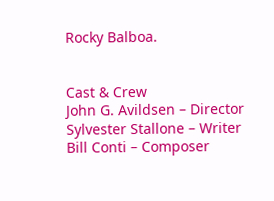Rocky Balboa.


Cast & Crew
John G. Avildsen – Director
Sylvester Stallone – Writer
Bill Conti – Composer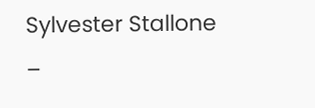Sylvester Stallone –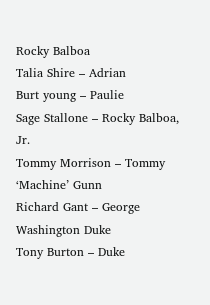Rocky Balboa
Talia Shire – Adrian
Burt young – Paulie
Sage Stallone – Rocky Balboa, Jr.
Tommy Morrison – Tommy ‘Machine’ Gunn
Richard Gant – George Washington Duke
Tony Burton – Duke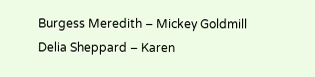Burgess Meredith – Mickey Goldmill
Delia Sheppard – Karen